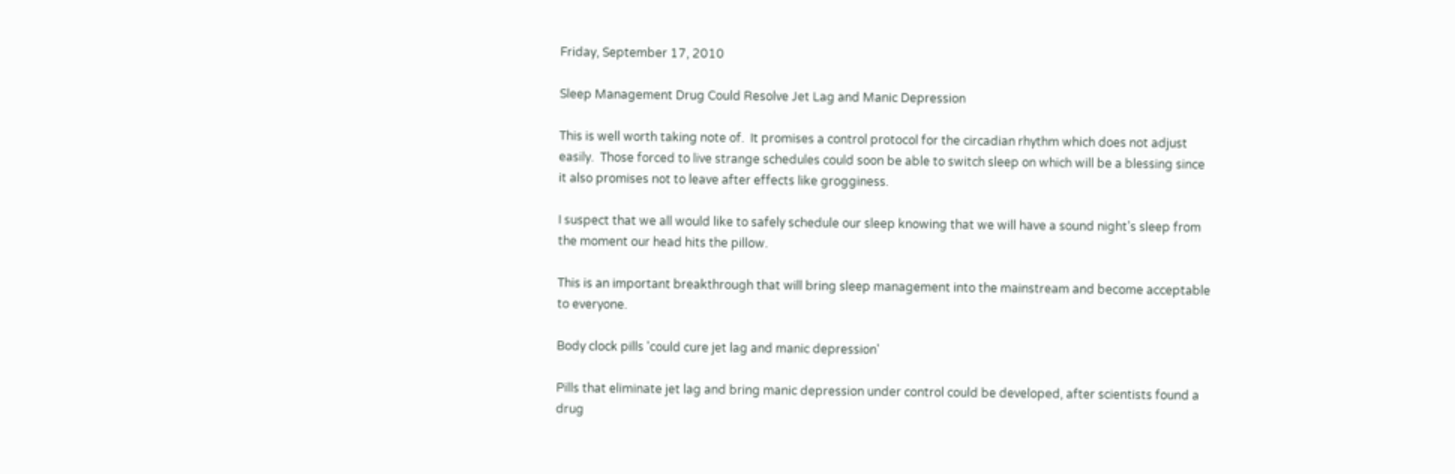Friday, September 17, 2010

Sleep Management Drug Could Resolve Jet Lag and Manic Depression

This is well worth taking note of.  It promises a control protocol for the circadian rhythm which does not adjust easily.  Those forced to live strange schedules could soon be able to switch sleep on which will be a blessing since it also promises not to leave after effects like grogginess.

I suspect that we all would like to safely schedule our sleep knowing that we will have a sound night’s sleep from the moment our head hits the pillow.

This is an important breakthrough that will bring sleep management into the mainstream and become acceptable to everyone.

Body clock pills 'could cure jet lag and manic depression'

Pills that eliminate jet lag and bring manic depression under control could be developed, after scientists found a drug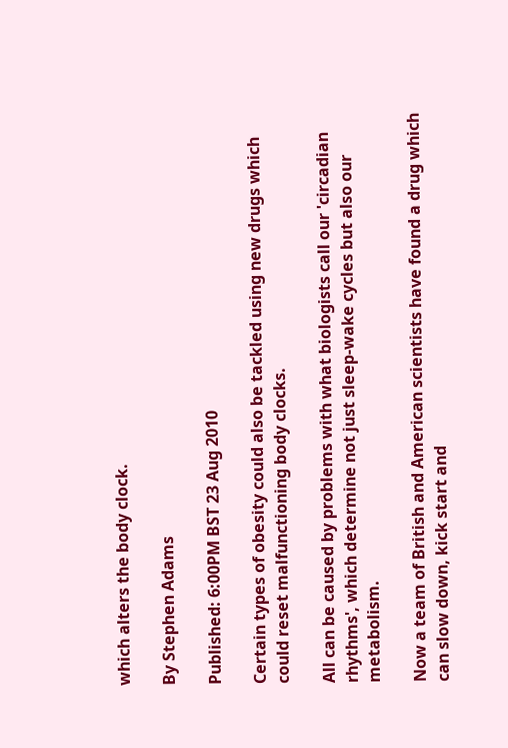which alters the body clock.

By Stephen Adams

Published: 6:00PM BST 23 Aug 2010

Certain types of obesity could also be tackled using new drugs which could reset malfunctioning body clocks.

All can be caused by problems with what biologists call our 'circadian rhythms', which determine not just sleep-wake cycles but also our metabolism.

Now a team of British and American scientists have found a drug which can slow down, kick start and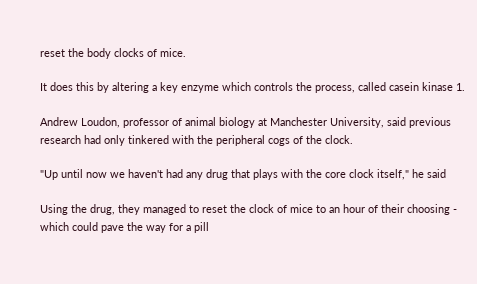reset the body clocks of mice.

It does this by altering a key enzyme which controls the process, called casein kinase 1.

Andrew Loudon, professor of animal biology at Manchester University, said previous research had only tinkered with the peripheral cogs of the clock.

"Up until now we haven't had any drug that plays with the core clock itself," he said

Using the drug, they managed to reset the clock of mice to an hour of their choosing - which could pave the way for a pill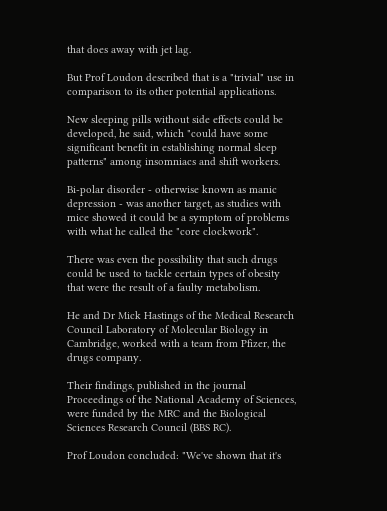that does away with jet lag.

But Prof Loudon described that is a "trivial" use in comparison to its other potential applications.

New sleeping pills without side effects could be developed, he said, which "could have some significant benefit in establishing normal sleep patterns" among insomniacs and shift workers.

Bi-polar disorder - otherwise known as manic depression - was another target, as studies with mice showed it could be a symptom of problems with what he called the "core clockwork".

There was even the possibility that such drugs could be used to tackle certain types of obesity that were the result of a faulty metabolism.

He and Dr Mick Hastings of the Medical Research Council Laboratory of Molecular Biology in Cambridge, worked with a team from Pfizer, the drugs company.

Their findings, published in the journal Proceedings of the National Academy of Sciences, were funded by the MRC and the Biological Sciences Research Council (BBS RC).

Prof Loudon concluded: "We've shown that it's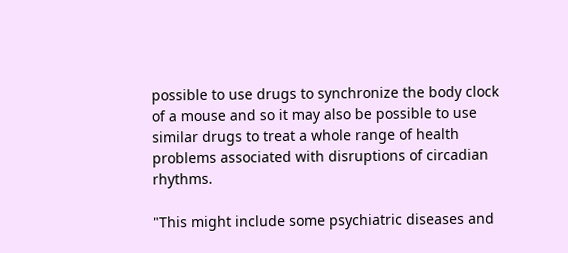possible to use drugs to synchronize the body clock of a mouse and so it may also be possible to use similar drugs to treat a whole range of health problems associated with disruptions of circadian rhythms.

"This might include some psychiatric diseases and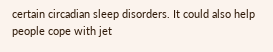certain circadian sleep disorders. It could also help people cope with jet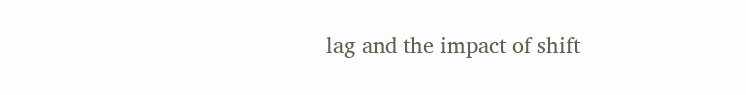lag and the impact of shift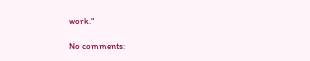work."

No comments: